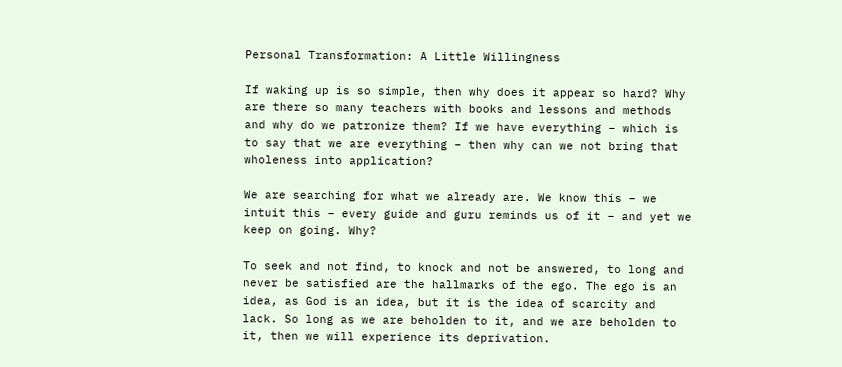Personal Transformation: A Little Willingness

If waking up is so simple, then why does it appear so hard? Why are there so many teachers with books and lessons and methods and why do we patronize them? If we have everything – which is to say that we are everything – then why can we not bring that wholeness into application?

We are searching for what we already are. We know this – we intuit this – every guide and guru reminds us of it – and yet we keep on going. Why?

To seek and not find, to knock and not be answered, to long and never be satisfied are the hallmarks of the ego. The ego is an idea, as God is an idea, but it is the idea of scarcity and lack. So long as we are beholden to it, and we are beholden to it, then we will experience its deprivation.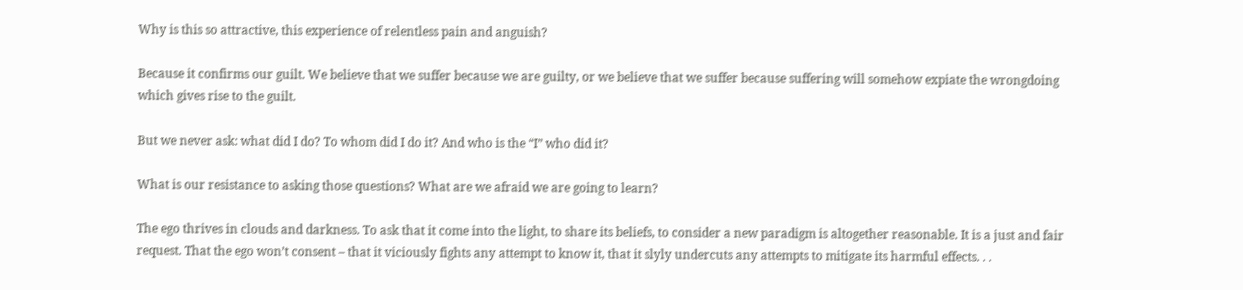Why is this so attractive, this experience of relentless pain and anguish?

Because it confirms our guilt. We believe that we suffer because we are guilty, or we believe that we suffer because suffering will somehow expiate the wrongdoing which gives rise to the guilt.

But we never ask: what did I do? To whom did I do it? And who is the “I” who did it?

What is our resistance to asking those questions? What are we afraid we are going to learn?

The ego thrives in clouds and darkness. To ask that it come into the light, to share its beliefs, to consider a new paradigm is altogether reasonable. It is a just and fair request. That the ego won’t consent – that it viciously fights any attempt to know it, that it slyly undercuts any attempts to mitigate its harmful effects. . .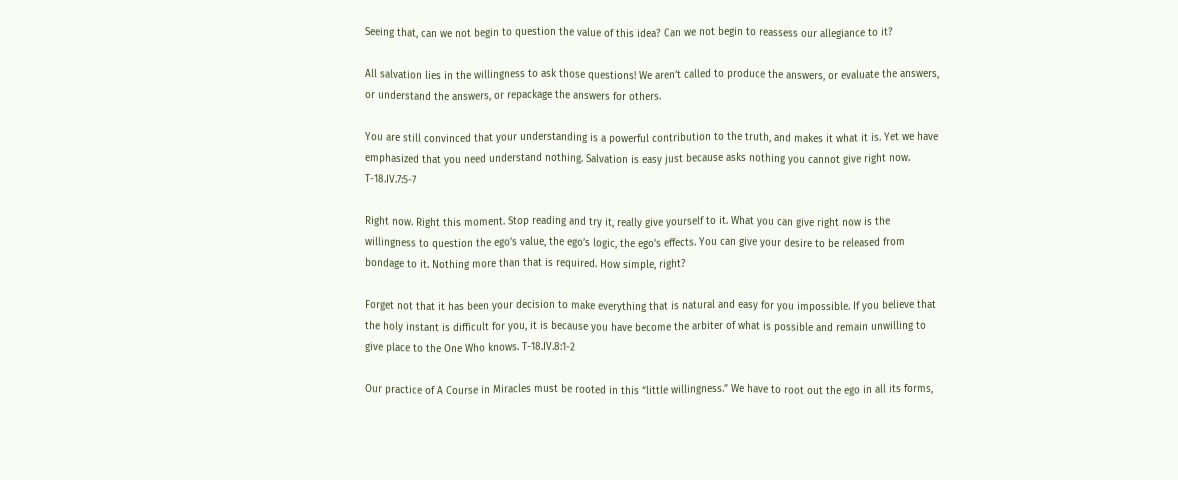Seeing that, can we not begin to question the value of this idea? Can we not begin to reassess our allegiance to it?

All salvation lies in the willingness to ask those questions! We aren’t called to produce the answers, or evaluate the answers, or understand the answers, or repackage the answers for others.

You are still convinced that your understanding is a powerful contribution to the truth, and makes it what it is. Yet we have emphasized that you need understand nothing. Salvation is easy just because asks nothing you cannot give right now. T-18.IV.7:5-7

Right now. Right this moment. Stop reading and try it, really give yourself to it. What you can give right now is the willingness to question the ego’s value, the ego’s logic, the ego’s effects. You can give your desire to be released from bondage to it. Nothing more than that is required. How simple, right?

Forget not that it has been your decision to make everything that is natural and easy for you impossible. If you believe that the holy instant is difficult for you, it is because you have become the arbiter of what is possible and remain unwilling to give place to the One Who knows. T-18.IV.8:1-2

Our practice of A Course in Miracles must be rooted in this “little willingness.” We have to root out the ego in all its forms,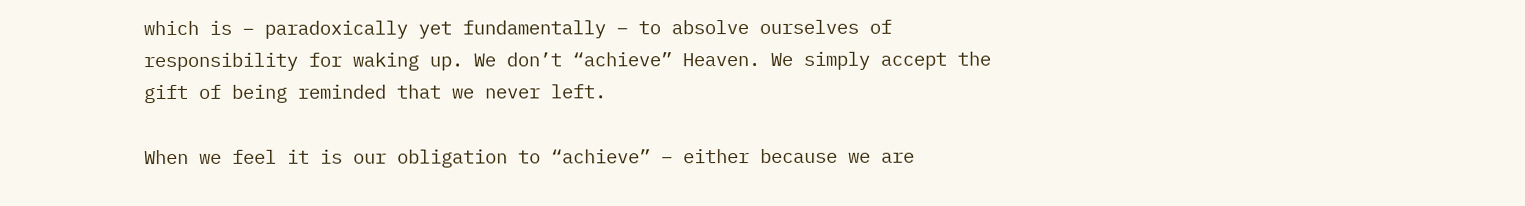which is – paradoxically yet fundamentally – to absolve ourselves of responsibility for waking up. We don’t “achieve” Heaven. We simply accept the gift of being reminded that we never left.

When we feel it is our obligation to “achieve” – either because we are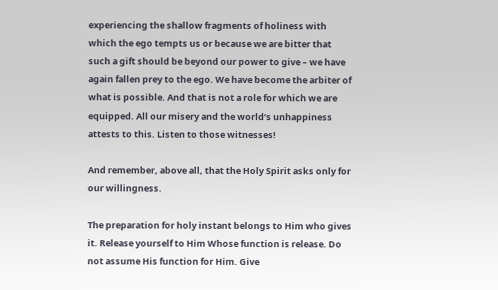experiencing the shallow fragments of holiness with which the ego tempts us or because we are bitter that such a gift should be beyond our power to give – we have again fallen prey to the ego. We have become the arbiter of what is possible. And that is not a role for which we are equipped. All our misery and the world’s unhappiness attests to this. Listen to those witnesses!

And remember, above all, that the Holy Spirit asks only for our willingness.

The preparation for holy instant belongs to Him who gives it. Release yourself to Him Whose function is release. Do not assume His function for Him. Give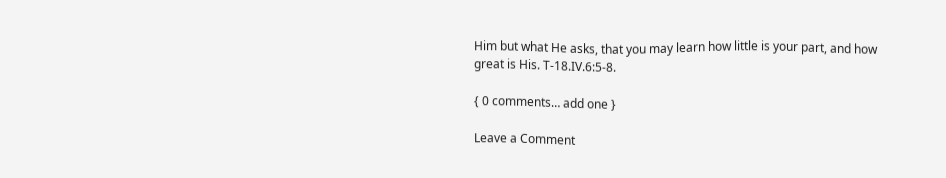Him but what He asks, that you may learn how little is your part, and how great is His. T-18.IV.6:5-8.

{ 0 comments… add one }

Leave a Comment